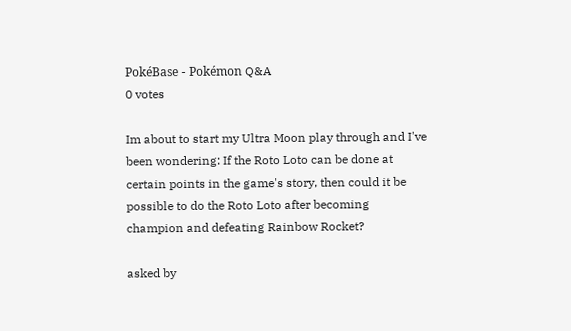PokéBase - Pokémon Q&A
0 votes

Im about to start my Ultra Moon play through and I've been wondering: If the Roto Loto can be done at certain points in the game's story, then could it be possible to do the Roto Loto after becoming champion and defeating Rainbow Rocket?

asked by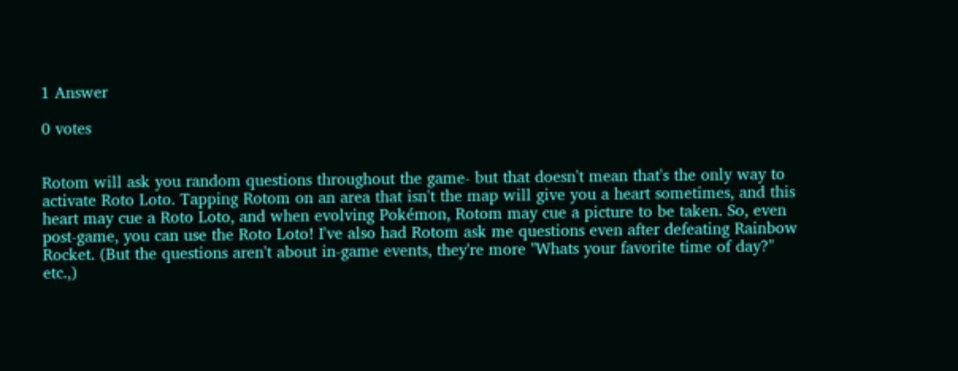1 Answer

0 votes


Rotom will ask you random questions throughout the game- but that doesn't mean that's the only way to activate Roto Loto. Tapping Rotom on an area that isn't the map will give you a heart sometimes, and this heart may cue a Roto Loto, and when evolving Pokémon, Rotom may cue a picture to be taken. So, even post-game, you can use the Roto Loto! I've also had Rotom ask me questions even after defeating Rainbow Rocket. (But the questions aren't about in-game events, they're more "Whats your favorite time of day?" etc.,)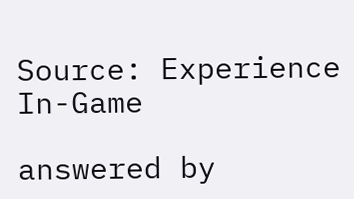Source: Experience In-Game

answered by